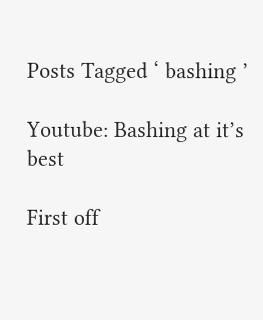Posts Tagged ‘ bashing ’

Youtube: Bashing at it’s best

First off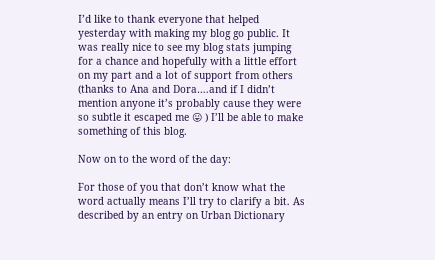I’d like to thank everyone that helped yesterday with making my blog go public. It was really nice to see my blog stats jumping for a chance and hopefully with a little effort on my part and a lot of support from others (thanks to Ana and Dora….and if I didn’t mention anyone it’s probably cause they were so subtle it escaped me 😛 ) I’ll be able to make something of this blog.

Now on to the word of the day:

For those of you that don’t know what the word actually means I’ll try to clarify a bit. As described by an entry on Urban Dictionary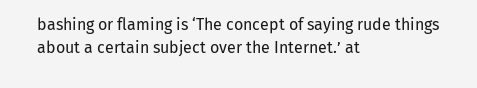bashing or flaming is ‘The concept of saying rude things about a certain subject over the Internet.’ at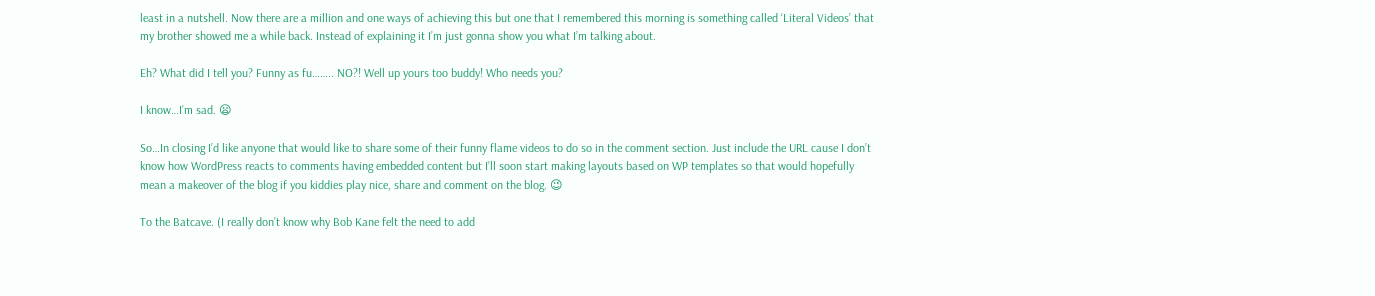least in a nutshell. Now there are a million and one ways of achieving this but one that I remembered this morning is something called ‘Literal Videos’ that my brother showed me a while back. Instead of explaining it I’m just gonna show you what I’m talking about.

Eh? What did I tell you? Funny as fu…….. NO?! Well up yours too buddy! Who needs you?

I know…I’m sad. 😦

So…In closing I’d like anyone that would like to share some of their funny flame videos to do so in the comment section. Just include the URL cause I don’t know how WordPress reacts to comments having embedded content but I’ll soon start making layouts based on WP templates so that would hopefully mean a makeover of the blog if you kiddies play nice, share and comment on the blog. 😉

To the Batcave. (I really don’t know why Bob Kane felt the need to add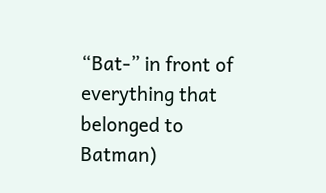“Bat-” in front of everything that belonged to Batman)